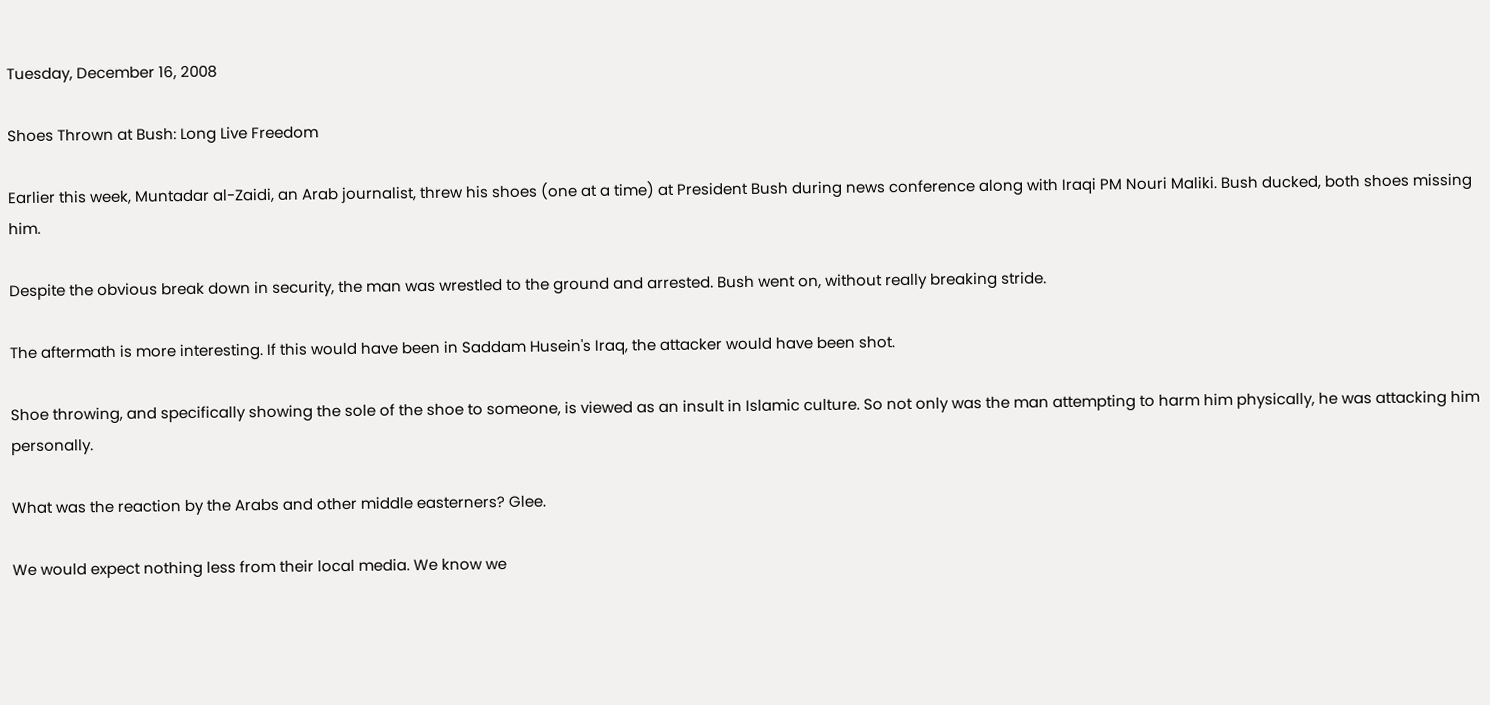Tuesday, December 16, 2008

Shoes Thrown at Bush: Long Live Freedom

Earlier this week, Muntadar al-Zaidi, an Arab journalist, threw his shoes (one at a time) at President Bush during news conference along with Iraqi PM Nouri Maliki. Bush ducked, both shoes missing him.

Despite the obvious break down in security, the man was wrestled to the ground and arrested. Bush went on, without really breaking stride.

The aftermath is more interesting. If this would have been in Saddam Husein's Iraq, the attacker would have been shot.

Shoe throwing, and specifically showing the sole of the shoe to someone, is viewed as an insult in Islamic culture. So not only was the man attempting to harm him physically, he was attacking him personally.

What was the reaction by the Arabs and other middle easterners? Glee.

We would expect nothing less from their local media. We know we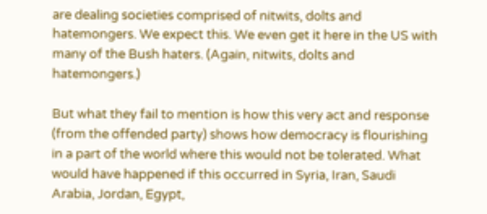are dealing societies comprised of nitwits, dolts and hatemongers. We expect this. We even get it here in the US with many of the Bush haters. (Again, nitwits, dolts and hatemongers.)

But what they fail to mention is how this very act and response (from the offended party) shows how democracy is flourishing in a part of the world where this would not be tolerated. What would have happened if this occurred in Syria, Iran, Saudi Arabia, Jordan, Egypt,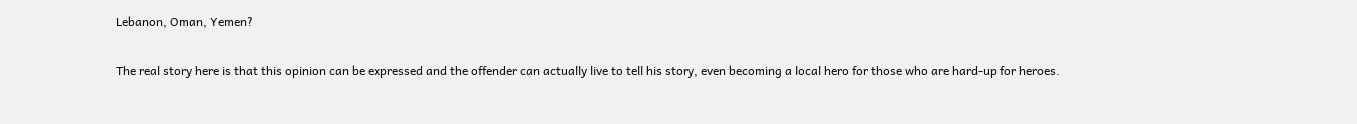Lebanon, Oman, Yemen?

The real story here is that this opinion can be expressed and the offender can actually live to tell his story, even becoming a local hero for those who are hard-up for heroes.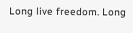Long live freedom. Long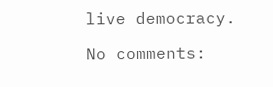live democracy.

No comments: